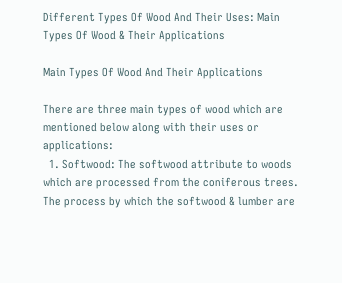Different Types Of Wood And Their Uses: Main Types Of Wood & Their Applications

Main Types Of Wood And Their Applications

There are three main types of wood which are mentioned below along with their uses or applications:
  1. Softwood: The softwood attribute to woods which are processed from the coniferous trees. The process by which the softwood & lumber are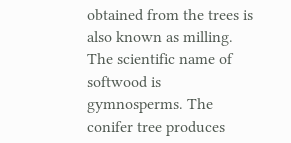obtained from the trees is also known as milling. The scientific name of softwood is gymnosperms. The conifer tree produces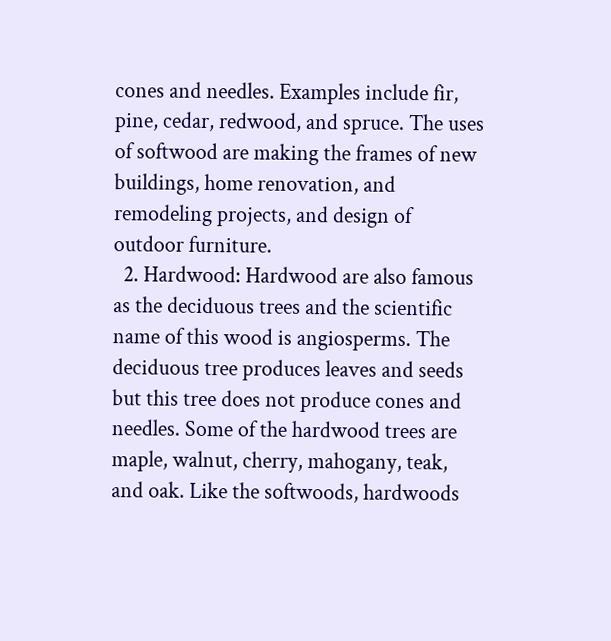cones and needles. Examples include fir, pine, cedar, redwood, and spruce. The uses of softwood are making the frames of new buildings, home renovation, and remodeling projects, and design of outdoor furniture.
  2. Hardwood: Hardwood are also famous as the deciduous trees and the scientific name of this wood is angiosperms. The deciduous tree produces leaves and seeds but this tree does not produce cones and needles. Some of the hardwood trees are maple, walnut, cherry, mahogany, teak, and oak. Like the softwoods, hardwoods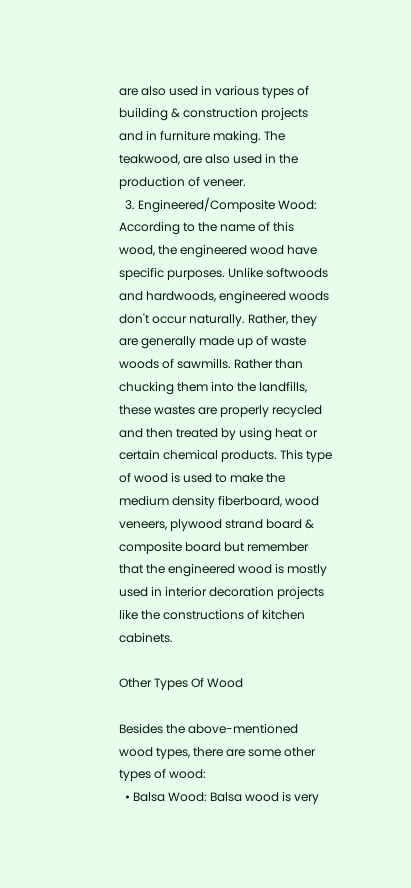are also used in various types of building & construction projects and in furniture making. The teakwood, are also used in the production of veneer.
  3. Engineered/Composite Wood: According to the name of this wood, the engineered wood have specific purposes. Unlike softwoods and hardwoods, engineered woods don't occur naturally. Rather, they are generally made up of waste woods of sawmills. Rather than chucking them into the landfills, these wastes are properly recycled and then treated by using heat or certain chemical products. This type of wood is used to make the medium density fiberboard, wood veneers, plywood strand board & composite board but remember that the engineered wood is mostly used in interior decoration projects like the constructions of kitchen cabinets.

Other Types Of Wood

Besides the above-mentioned wood types, there are some other types of wood:
  • Balsa Wood: Balsa wood is very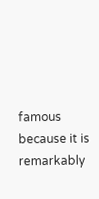famous because it is remarkably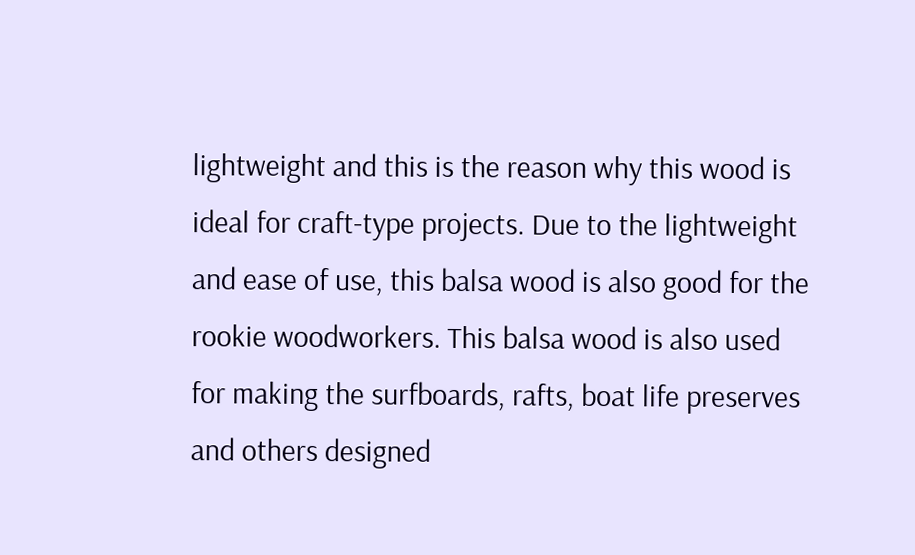lightweight and this is the reason why this wood is ideal for craft-type projects. Due to the lightweight and ease of use, this balsa wood is also good for the rookie woodworkers. This balsa wood is also used for making the surfboards, rafts, boat life preserves and others designed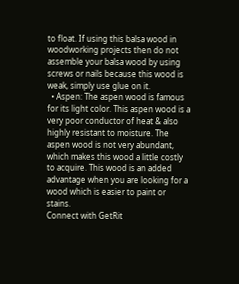to float. If using this balsa wood in woodworking projects then do not assemble your balsa wood by using screws or nails because this wood is weak, simply use glue on it.
  • Aspen: The aspen wood is famous for its light color. This aspen wood is a very poor conductor of heat & also highly resistant to moisture. The aspen wood is not very abundant, which makes this wood a little costly to acquire. This wood is an added advantage when you are looking for a wood which is easier to paint or stains.
Connect with GetRit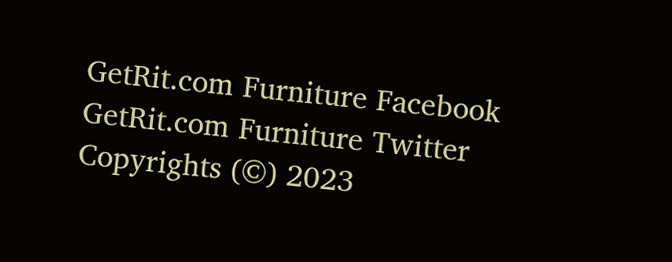GetRit.com Furniture Facebook GetRit.com Furniture Twitter
Copyrights (©) 2023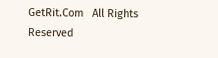GetRit.Com   All Rights Reserved